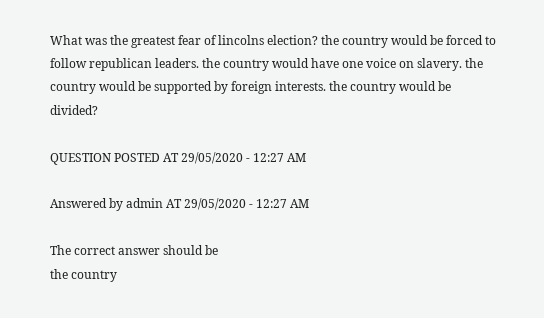What was the greatest fear of lincolns election? the country would be forced to follow republican leaders. the country would have one voice on slavery. the country would be supported by foreign interests. the country would be divided?

QUESTION POSTED AT 29/05/2020 - 12:27 AM

Answered by admin AT 29/05/2020 - 12:27 AM

The correct answer should be
the country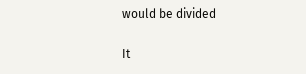would be divided

It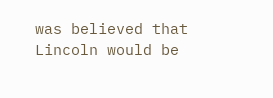was believed that Lincoln would be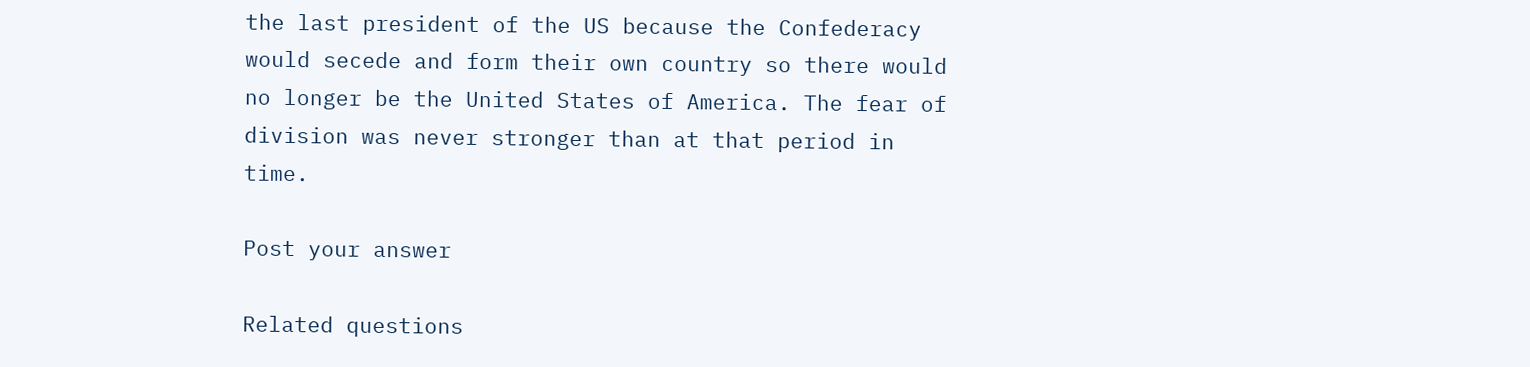the last president of the US because the Confederacy would secede and form their own country so there would no longer be the United States of America. The fear of division was never stronger than at that period in time.

Post your answer

Related questions